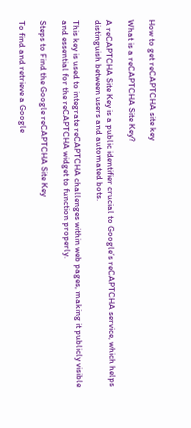How to get reCAPTCHA site key

What is a reCAPTCHA Site Key?

A reCAPTCHA Site Key is a public identifier crucial to Google’s reCAPTCHA service, which helps distinguish between users and automated bots.

This key is used to integrate reCAPTCHA challenges within web pages, making it publicly visible and essential for the reCAPTCHA widget to function properly.

Steps to Find the Google reCAPTCHA Site Key

To find and retrieve a Google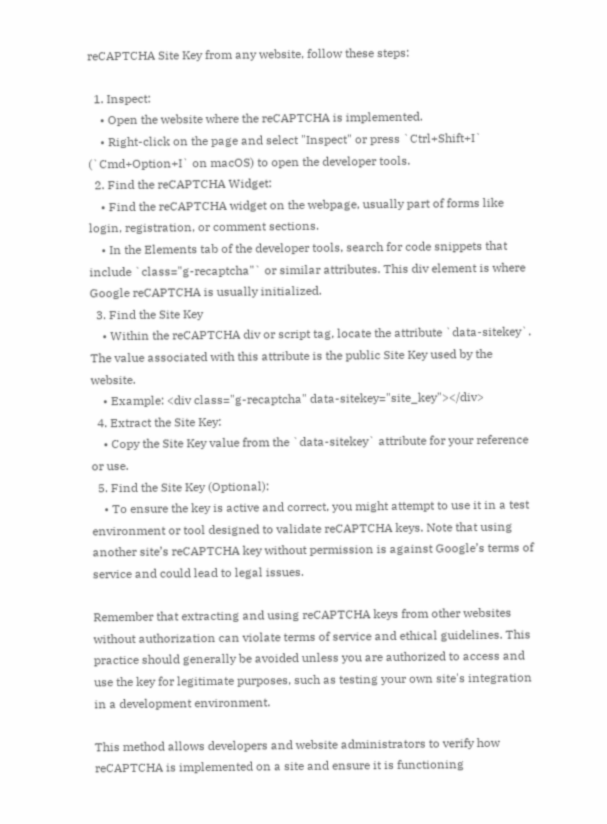reCAPTCHA Site Key from any website, follow these steps:

  1. Inspect:
    • Open the website where the reCAPTCHA is implemented.
    • Right-click on the page and select "Inspect" or press `Ctrl+Shift+I` (`Cmd+Option+I` on macOS) to open the developer tools.
  2. Find the reCAPTCHA Widget:
    • Find the reCAPTCHA widget on the webpage, usually part of forms like login, registration, or comment sections.
    • In the Elements tab of the developer tools, search for code snippets that include `class="g-recaptcha"` or similar attributes. This div element is where Google reCAPTCHA is usually initialized.
  3. Find the Site Key
    • Within the reCAPTCHA div or script tag, locate the attribute `data-sitekey`. The value associated with this attribute is the public Site Key used by the website.
    • Example: <div class="g-recaptcha" data-sitekey="site_key"></div>
  4. Extract the Site Key:
    • Copy the Site Key value from the `data-sitekey` attribute for your reference or use.
  5. Find the Site Key (Optional):
    • To ensure the key is active and correct, you might attempt to use it in a test environment or tool designed to validate reCAPTCHA keys. Note that using another site’s reCAPTCHA key without permission is against Google’s terms of service and could lead to legal issues.

Remember that extracting and using reCAPTCHA keys from other websites without authorization can violate terms of service and ethical guidelines. This practice should generally be avoided unless you are authorized to access and use the key for legitimate purposes, such as testing your own site's integration in a development environment.

This method allows developers and website administrators to verify how reCAPTCHA is implemented on a site and ensure it is functioning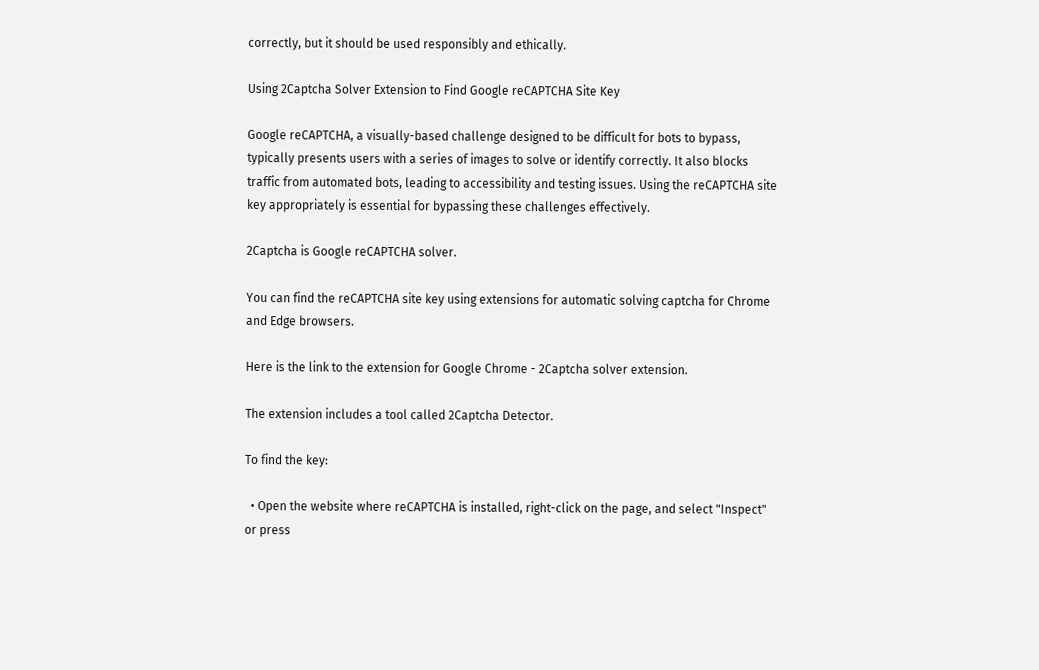correctly, but it should be used responsibly and ethically.

Using 2Captcha Solver Extension to Find Google reCAPTCHA Site Key

Google reCAPTCHA, a visually-based challenge designed to be difficult for bots to bypass, typically presents users with a series of images to solve or identify correctly. It also blocks traffic from automated bots, leading to accessibility and testing issues. Using the reCAPTCHA site key appropriately is essential for bypassing these challenges effectively.

2Captcha is Google reCAPTCHA solver.

You can find the reCAPTCHA site key using extensions for automatic solving captcha for Chrome and Edge browsers.

Here is the link to the extension for Google Chrome - 2Captcha solver extension.

The extension includes a tool called 2Captcha Detector.

To find the key:

  • Open the website where reCAPTCHA is installed, right-click on the page, and select "Inspect" or press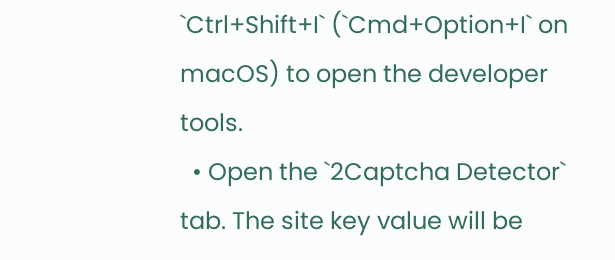`Ctrl+Shift+I` (`Cmd+Option+I` on macOS) to open the developer tools.
  • Open the `2Captcha Detector` tab. The site key value will be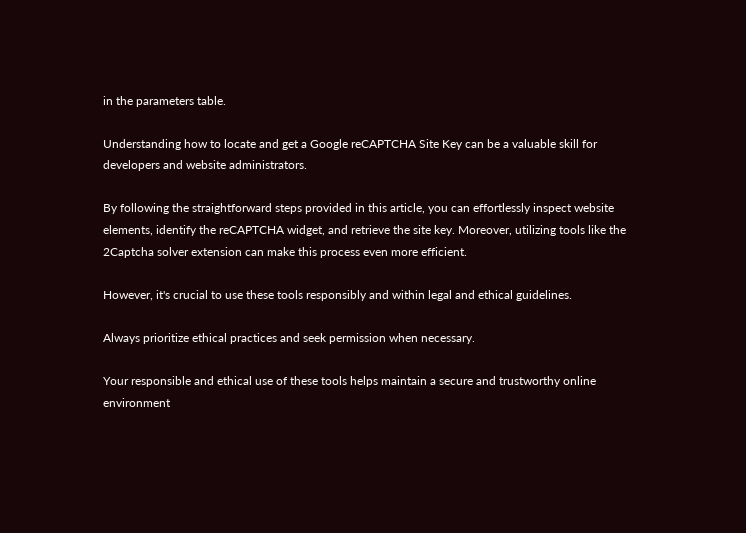in the parameters table.

Understanding how to locate and get a Google reCAPTCHA Site Key can be a valuable skill for developers and website administrators.

By following the straightforward steps provided in this article, you can effortlessly inspect website elements, identify the reCAPTCHA widget, and retrieve the site key. Moreover, utilizing tools like the 2Captcha solver extension can make this process even more efficient.

However, it's crucial to use these tools responsibly and within legal and ethical guidelines.

Always prioritize ethical practices and seek permission when necessary.

Your responsible and ethical use of these tools helps maintain a secure and trustworthy online environment